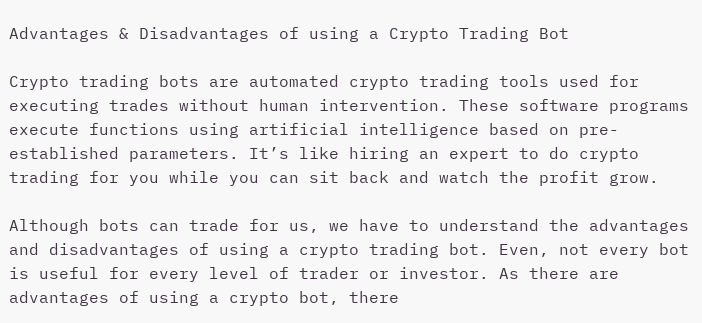Advantages & Disadvantages of using a Crypto Trading Bot

Crypto trading bots are automated crypto trading tools used for executing trades without human intervention. These software programs execute functions using artificial intelligence based on pre-established parameters. It’s like hiring an expert to do crypto trading for you while you can sit back and watch the profit grow.

Although bots can trade for us, we have to understand the advantages and disadvantages of using a crypto trading bot. Even, not every bot is useful for every level of trader or investor. As there are advantages of using a crypto bot, there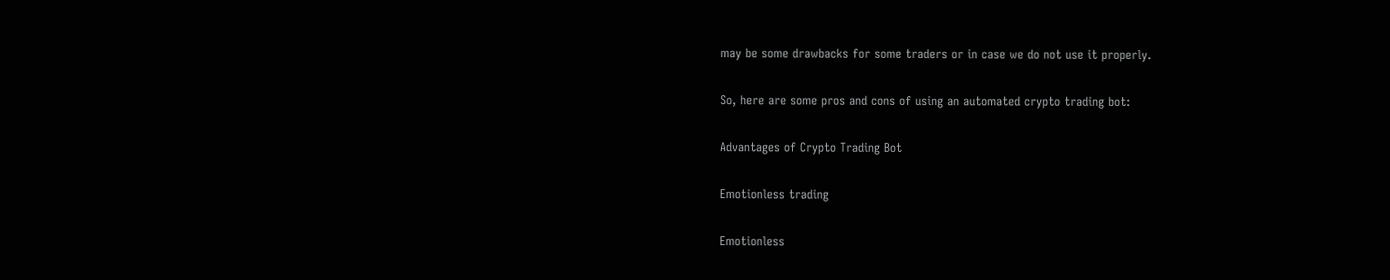may be some drawbacks for some traders or in case we do not use it properly.

So, here are some pros and cons of using an automated crypto trading bot:

Advantages of Crypto Trading Bot

Emotionless trading

Emotionless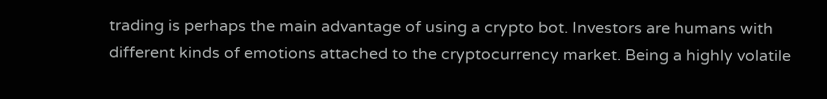trading is perhaps the main advantage of using a crypto bot. Investors are humans with different kinds of emotions attached to the cryptocurrency market. Being a highly volatile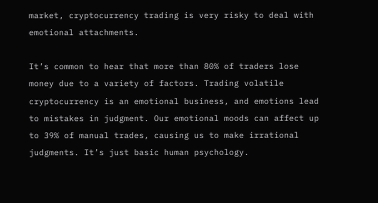market, cryptocurrency trading is very risky to deal with emotional attachments.

It’s common to hear that more than 80% of traders lose money due to a variety of factors. Trading volatile cryptocurrency is an emotional business, and emotions lead to mistakes in judgment. Our emotional moods can affect up to 39% of manual trades, causing us to make irrational judgments. It’s just basic human psychology.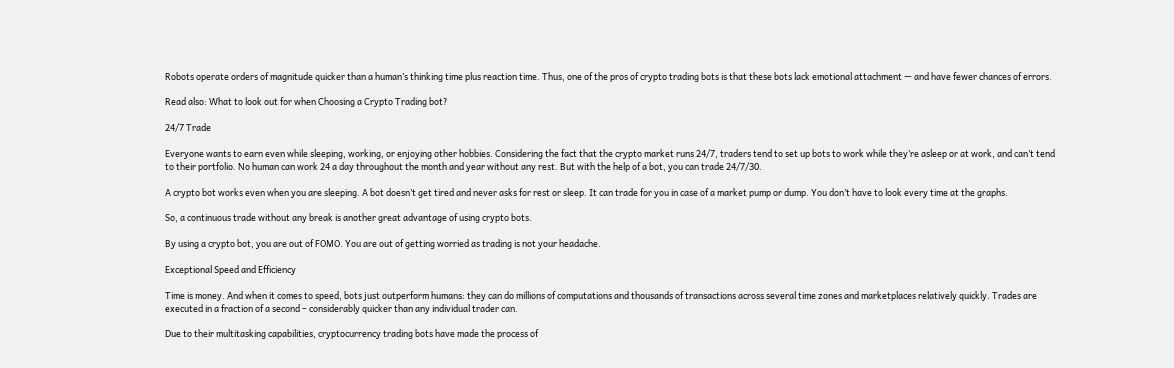Robots operate orders of magnitude quicker than a human’s thinking time plus reaction time. Thus, one of the pros of crypto trading bots is that these bots lack emotional attachment — and have fewer chances of errors.

Read also: What to look out for when Choosing a Crypto Trading bot?

24/7 Trade

Everyone wants to earn even while sleeping, working, or enjoying other hobbies. Considering the fact that the crypto market runs 24/7, traders tend to set up bots to work while they’re asleep or at work, and can’t tend to their portfolio. No human can work 24 a day throughout the month and year without any rest. But with the help of a bot, you can trade 24/7/30.

A crypto bot works even when you are sleeping. A bot doesn’t get tired and never asks for rest or sleep. It can trade for you in case of a market pump or dump. You don’t have to look every time at the graphs.

So, a continuous trade without any break is another great advantage of using crypto bots.

By using a crypto bot, you are out of FOMO. You are out of getting worried as trading is not your headache.

Exceptional Speed and Efficiency

Time is money. And when it comes to speed, bots just outperform humans: they can do millions of computations and thousands of transactions across several time zones and marketplaces relatively quickly. Trades are executed in a fraction of a second – considerably quicker than any individual trader can.

Due to their multitasking capabilities, cryptocurrency trading bots have made the process of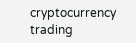cryptocurrency trading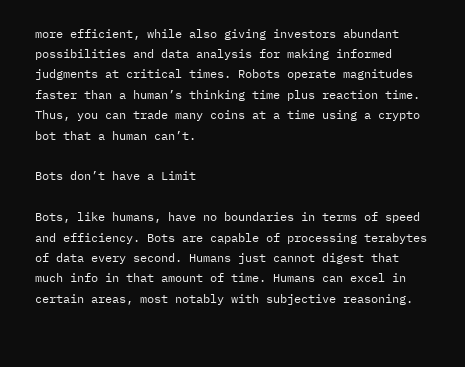more efficient, while also giving investors abundant possibilities and data analysis for making informed judgments at critical times. Robots operate magnitudes faster than a human’s thinking time plus reaction time. Thus, you can trade many coins at a time using a crypto bot that a human can’t.

Bots don’t have a Limit

Bots, like humans, have no boundaries in terms of speed and efficiency. Bots are capable of processing terabytes of data every second. Humans just cannot digest that much info in that amount of time. Humans can excel in certain areas, most notably with subjective reasoning.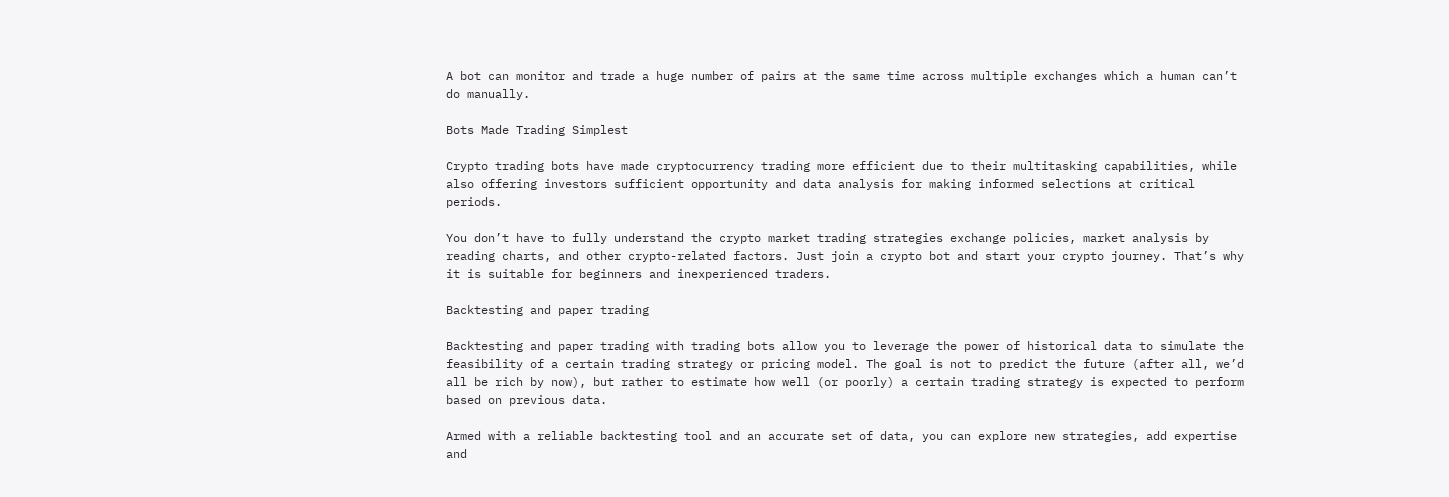A bot can monitor and trade a huge number of pairs at the same time across multiple exchanges which a human can’t do manually.

Bots Made Trading Simplest

Crypto trading bots have made cryptocurrency trading more efficient due to their multitasking capabilities, while also offering investors sufficient opportunity and data analysis for making informed selections at critical periods.

You don’t have to fully understand the crypto market trading strategies exchange policies, market analysis by reading charts, and other crypto-related factors. Just join a crypto bot and start your crypto journey. That’s why it is suitable for beginners and inexperienced traders.

Backtesting and paper trading

Backtesting and paper trading with trading bots allow you to leverage the power of historical data to simulate the feasibility of a certain trading strategy or pricing model. The goal is not to predict the future (after all, we’d all be rich by now), but rather to estimate how well (or poorly) a certain trading strategy is expected to perform based on previous data.

Armed with a reliable backtesting tool and an accurate set of data, you can explore new strategies, add expertise and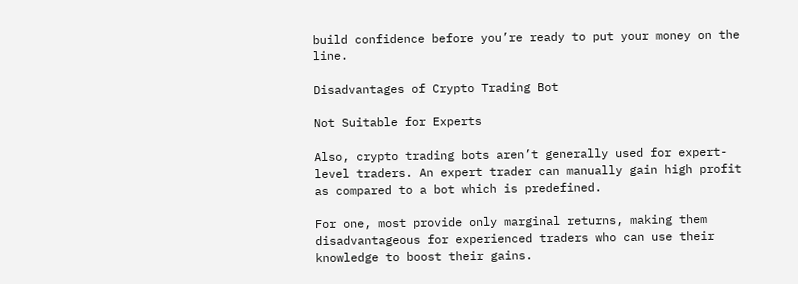build confidence before you’re ready to put your money on the line.

Disadvantages of Crypto Trading Bot

Not Suitable for Experts

Also, crypto trading bots aren’t generally used for expert-level traders. An expert trader can manually gain high profit as compared to a bot which is predefined.

For one, most provide only marginal returns, making them disadvantageous for experienced traders who can use their knowledge to boost their gains.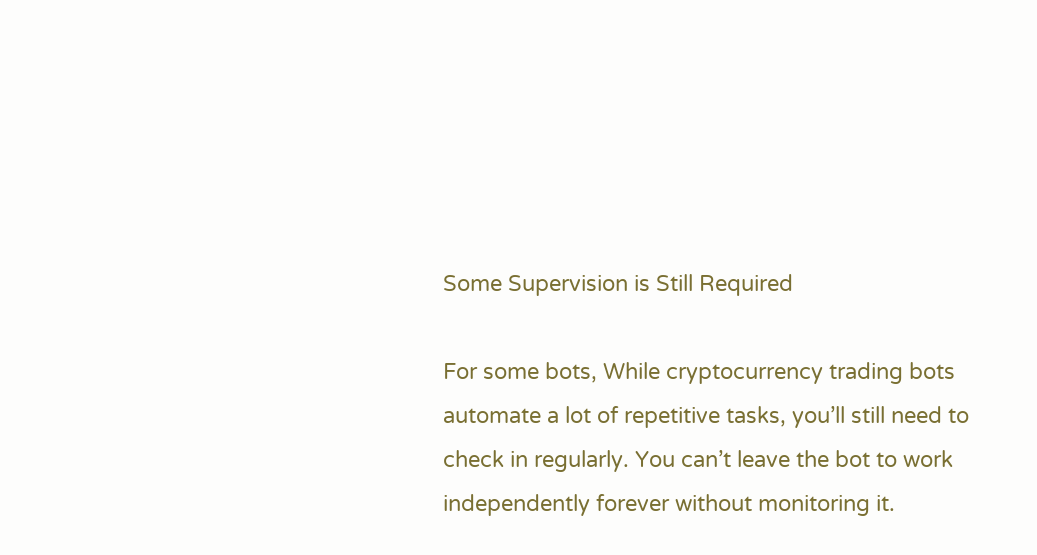Some Supervision is Still Required

For some bots, While cryptocurrency trading bots automate a lot of repetitive tasks, you’ll still need to check in regularly. You can’t leave the bot to work independently forever without monitoring it.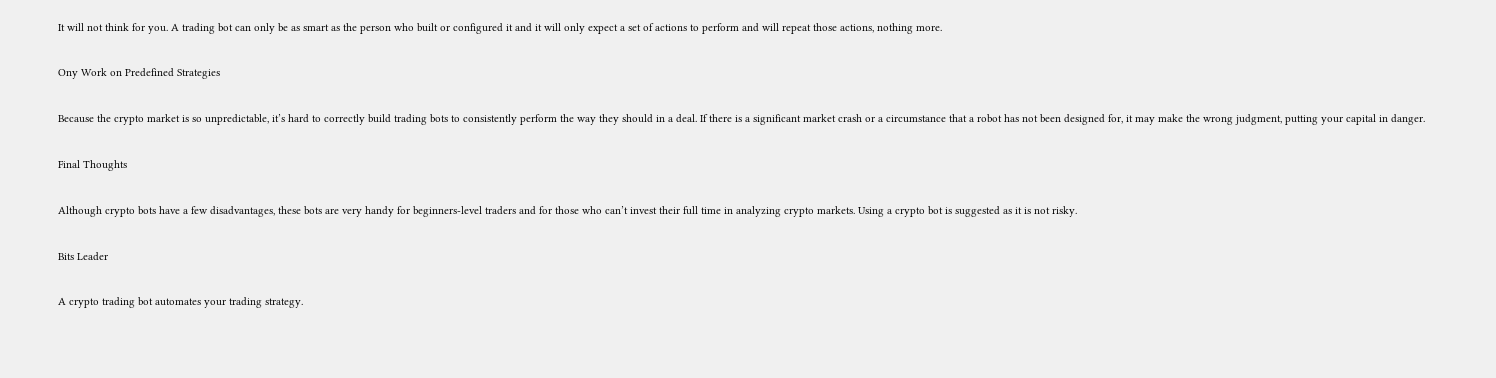It will not think for you. A trading bot can only be as smart as the person who built or configured it and it will only expect a set of actions to perform and will repeat those actions, nothing more.

Ony Work on Predefined Strategies

Because the crypto market is so unpredictable, it’s hard to correctly build trading bots to consistently perform the way they should in a deal. If there is a significant market crash or a circumstance that a robot has not been designed for, it may make the wrong judgment, putting your capital in danger.

Final Thoughts

Although crypto bots have a few disadvantages, these bots are very handy for beginners-level traders and for those who can’t invest their full time in analyzing crypto markets. Using a crypto bot is suggested as it is not risky.

Bits Leader

A crypto trading bot automates your trading strategy.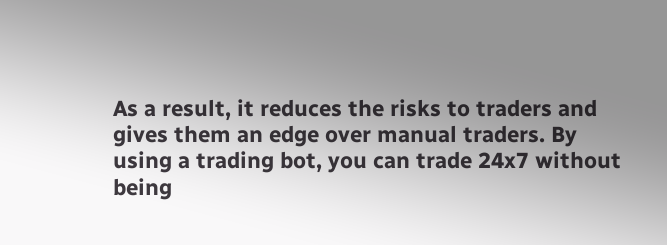As a result, it reduces the risks to traders and gives them an edge over manual traders. By using a trading bot, you can trade 24x7 without being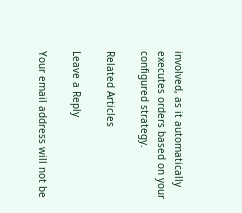involved, as it automatically executes orders based on your configured strategy.

Related Articles

Leave a Reply

Your email address will not be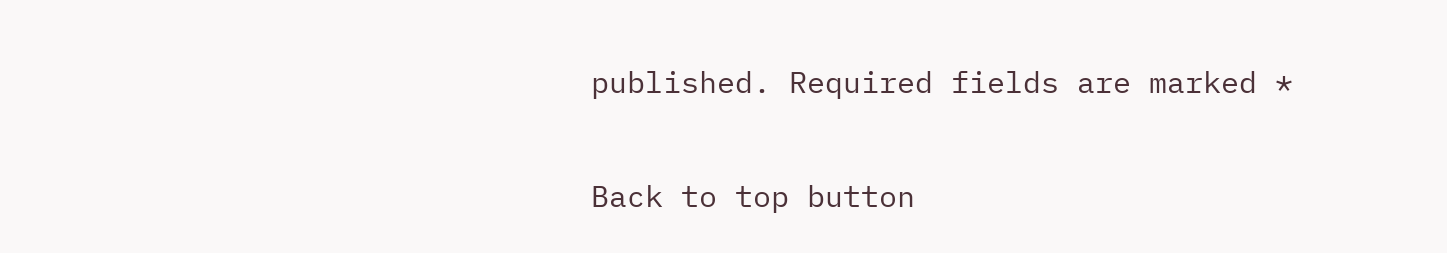published. Required fields are marked *

Back to top button